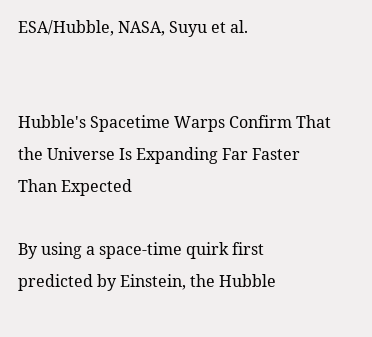ESA/Hubble, NASA, Suyu et al.


Hubble's Spacetime Warps Confirm That the Universe Is Expanding Far Faster Than Expected

By using a space-time quirk first predicted by Einstein, the Hubble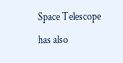Space Telescope has also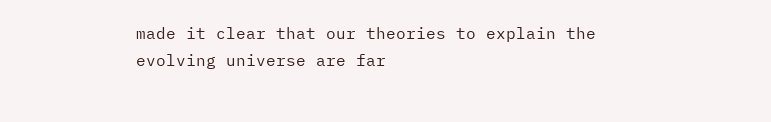made it clear that our theories to explain the evolving universe are far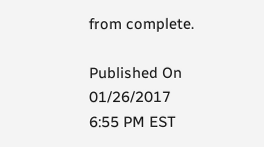from complete.

Published On 01/26/2017
6:55 PM EST